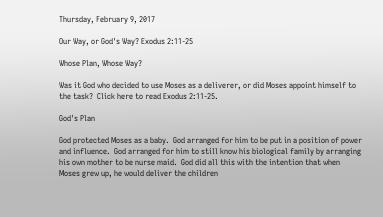Thursday, February 9, 2017

Our Way, or God's Way? Exodus 2:11-25

Whose Plan, Whose Way?

Was it God who decided to use Moses as a deliverer, or did Moses appoint himself to the task?  Click here to read Exodus 2:11-25.

God's Plan

God protected Moses as a baby.  God arranged for him to be put in a position of power and influence.  God arranged for him to still know his biological family by arranging his own mother to be nurse maid.  God did all this with the intention that when Moses grew up, he would deliver the children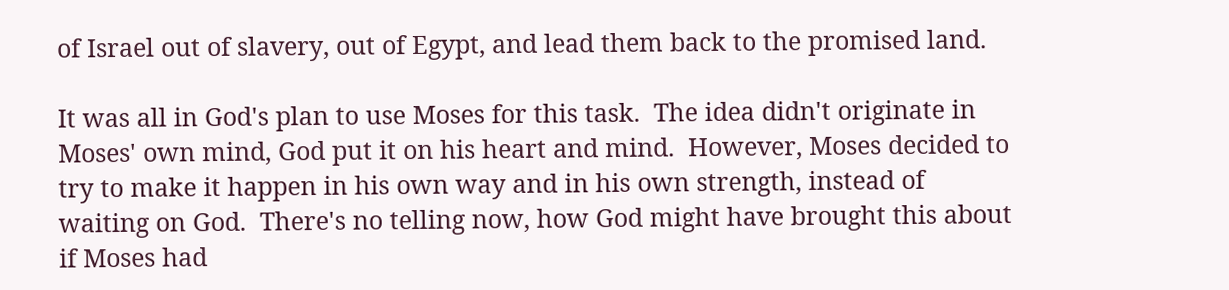of Israel out of slavery, out of Egypt, and lead them back to the promised land.

It was all in God's plan to use Moses for this task.  The idea didn't originate in Moses' own mind, God put it on his heart and mind.  However, Moses decided to try to make it happen in his own way and in his own strength, instead of waiting on God.  There's no telling now, how God might have brought this about if Moses had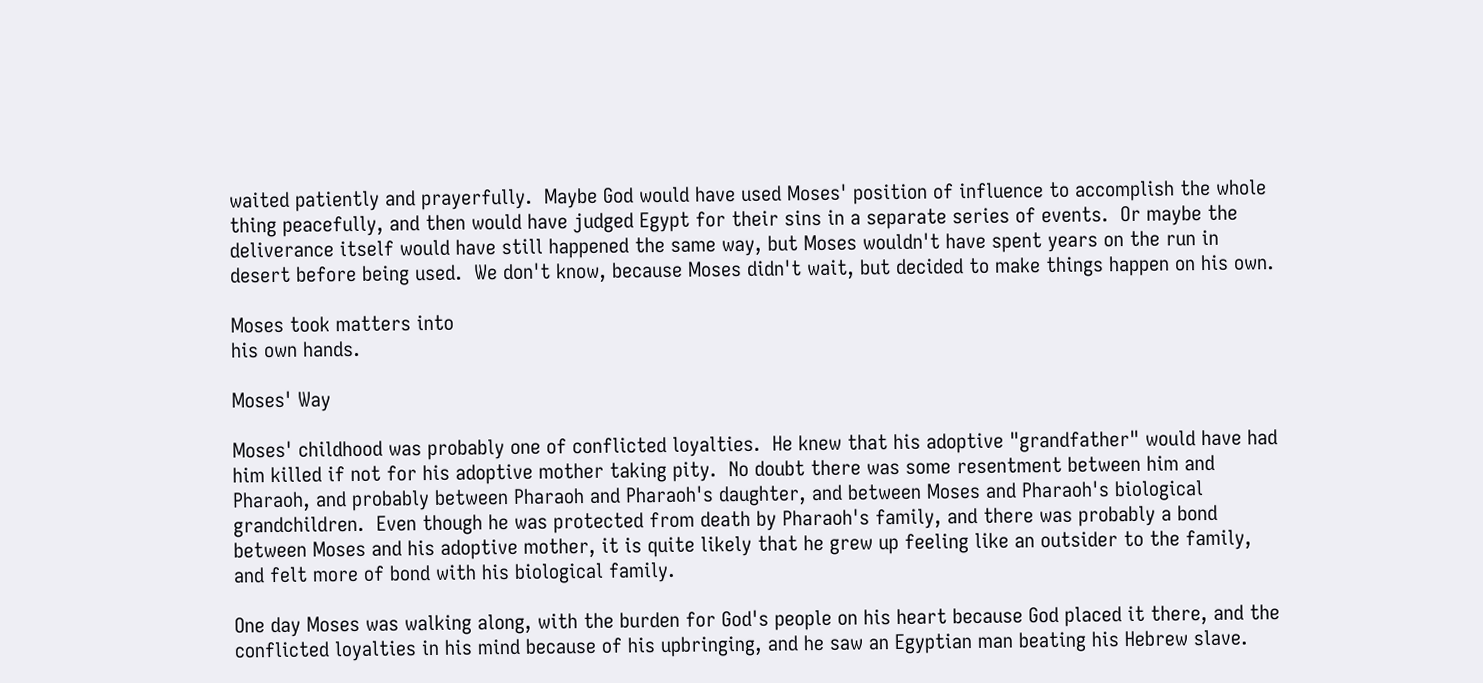waited patiently and prayerfully.  Maybe God would have used Moses' position of influence to accomplish the whole thing peacefully, and then would have judged Egypt for their sins in a separate series of events.  Or maybe the deliverance itself would have still happened the same way, but Moses wouldn't have spent years on the run in desert before being used.  We don't know, because Moses didn't wait, but decided to make things happen on his own.

Moses took matters into
his own hands.

Moses' Way

Moses' childhood was probably one of conflicted loyalties.  He knew that his adoptive "grandfather" would have had him killed if not for his adoptive mother taking pity.  No doubt there was some resentment between him and Pharaoh, and probably between Pharaoh and Pharaoh's daughter, and between Moses and Pharaoh's biological grandchildren.  Even though he was protected from death by Pharaoh's family, and there was probably a bond between Moses and his adoptive mother, it is quite likely that he grew up feeling like an outsider to the family, and felt more of bond with his biological family.

One day Moses was walking along, with the burden for God's people on his heart because God placed it there, and the conflicted loyalties in his mind because of his upbringing, and he saw an Egyptian man beating his Hebrew slave.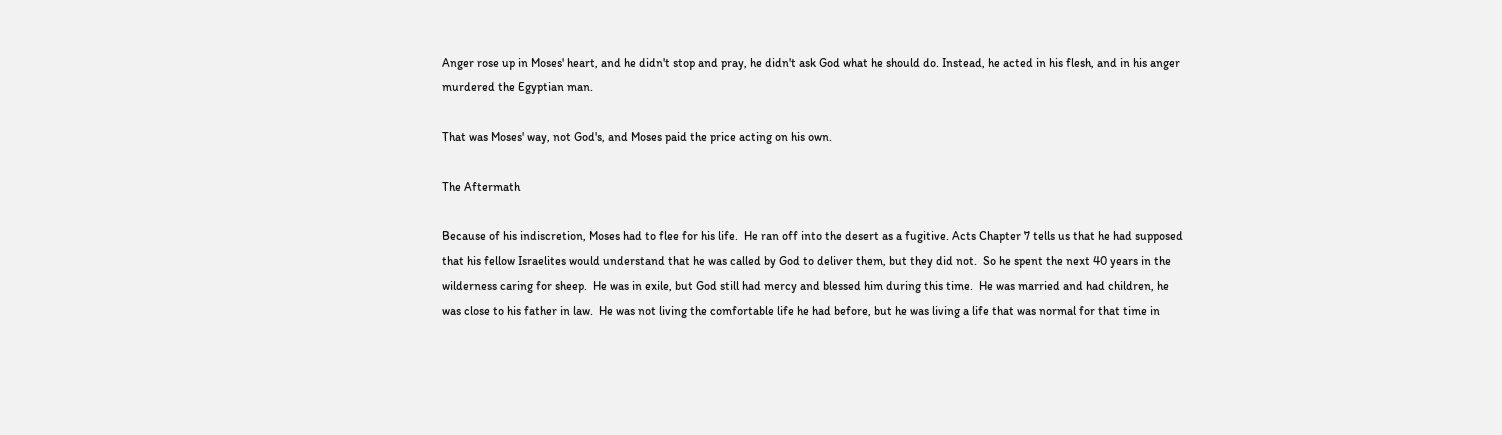Anger rose up in Moses' heart, and he didn't stop and pray, he didn't ask God what he should do. Instead, he acted in his flesh, and in his anger murdered the Egyptian man.

That was Moses' way, not God's, and Moses paid the price acting on his own.

The Aftermath

Because of his indiscretion, Moses had to flee for his life.  He ran off into the desert as a fugitive. Acts Chapter 7 tells us that he had supposed that his fellow Israelites would understand that he was called by God to deliver them, but they did not.  So he spent the next 40 years in the wilderness caring for sheep.  He was in exile, but God still had mercy and blessed him during this time.  He was married and had children, he was close to his father in law.  He was not living the comfortable life he had before, but he was living a life that was normal for that time in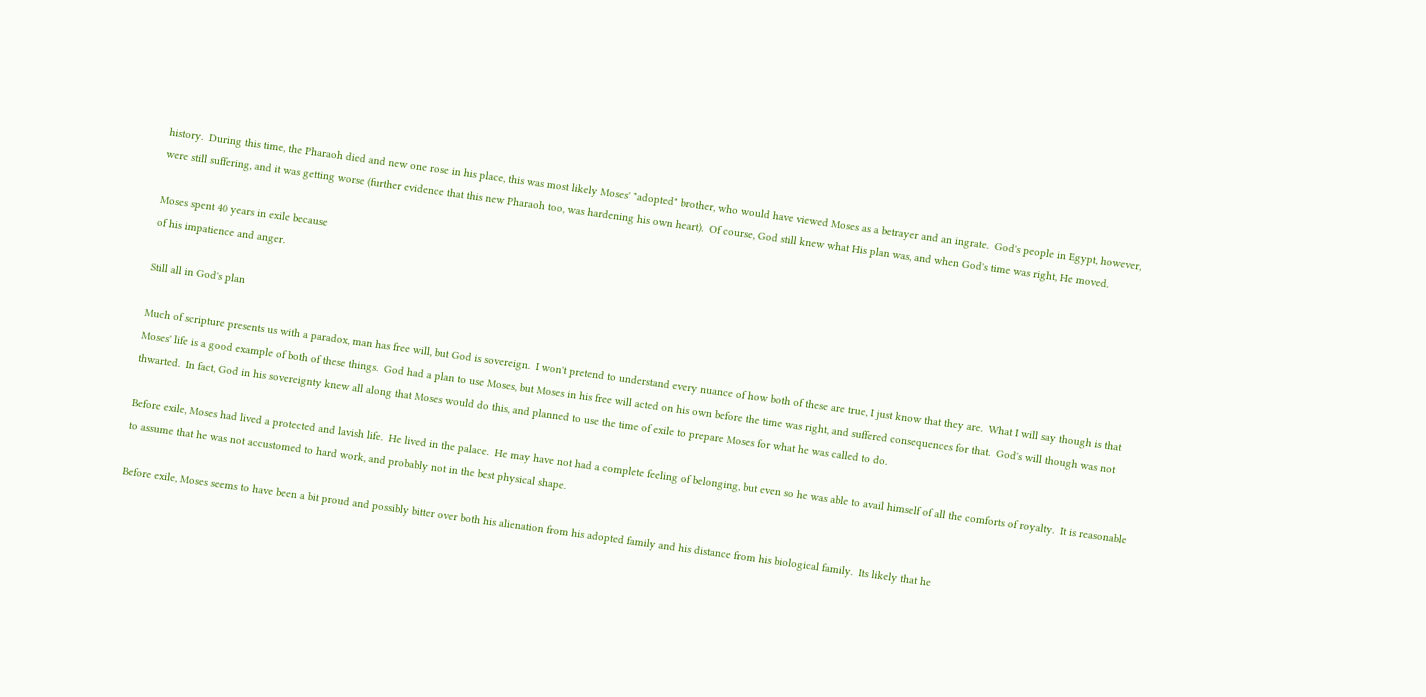history.  During this time, the Pharaoh died and new one rose in his place, this was most likely Moses' "adopted" brother, who would have viewed Moses as a betrayer and an ingrate.  God's people in Egypt, however, were still suffering, and it was getting worse (further evidence that this new Pharaoh too, was hardening his own heart).  Of course, God still knew what His plan was, and when God's time was right, He moved.

Moses spent 40 years in exile because
of his impatience and anger.

Still all in God's plan

Much of scripture presents us with a paradox, man has free will, but God is sovereign.  I won't pretend to understand every nuance of how both of these are true, I just know that they are.  What I will say though is that Moses' life is a good example of both of these things.  God had a plan to use Moses, but Moses in his free will acted on his own before the time was right, and suffered consequences for that.  God's will though was not thwarted.  In fact, God in his sovereignty knew all along that Moses would do this, and planned to use the time of exile to prepare Moses for what he was called to do.

Before exile, Moses had lived a protected and lavish life.  He lived in the palace.  He may have not had a complete feeling of belonging, but even so he was able to avail himself of all the comforts of royalty.  It is reasonable to assume that he was not accustomed to hard work, and probably not in the best physical shape.

Before exile, Moses seems to have been a bit proud and possibly bitter over both his alienation from his adopted family and his distance from his biological family.  Its likely that he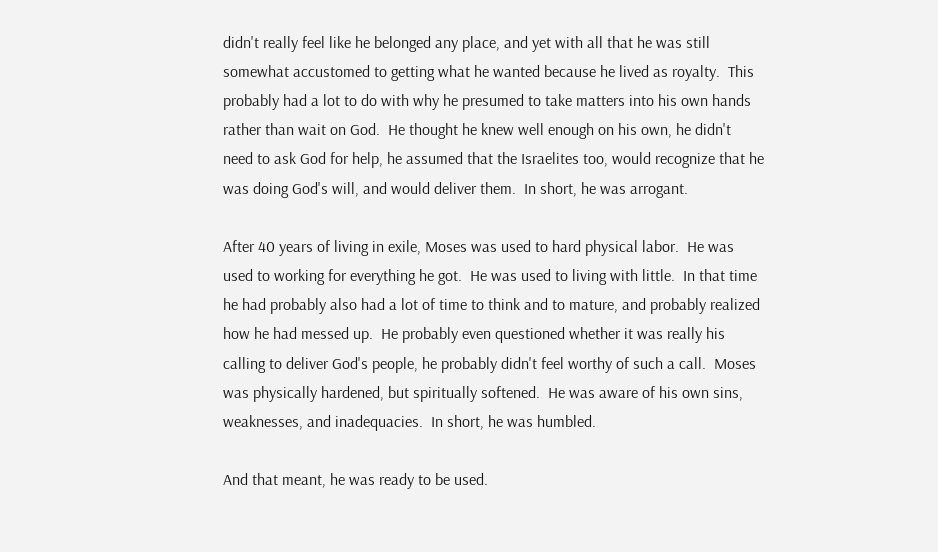didn't really feel like he belonged any place, and yet with all that he was still somewhat accustomed to getting what he wanted because he lived as royalty.  This probably had a lot to do with why he presumed to take matters into his own hands rather than wait on God.  He thought he knew well enough on his own, he didn't need to ask God for help, he assumed that the Israelites too, would recognize that he was doing God's will, and would deliver them.  In short, he was arrogant.

After 40 years of living in exile, Moses was used to hard physical labor.  He was used to working for everything he got.  He was used to living with little.  In that time he had probably also had a lot of time to think and to mature, and probably realized how he had messed up.  He probably even questioned whether it was really his calling to deliver God's people, he probably didn't feel worthy of such a call.  Moses was physically hardened, but spiritually softened.  He was aware of his own sins, weaknesses, and inadequacies.  In short, he was humbled.

And that meant, he was ready to be used.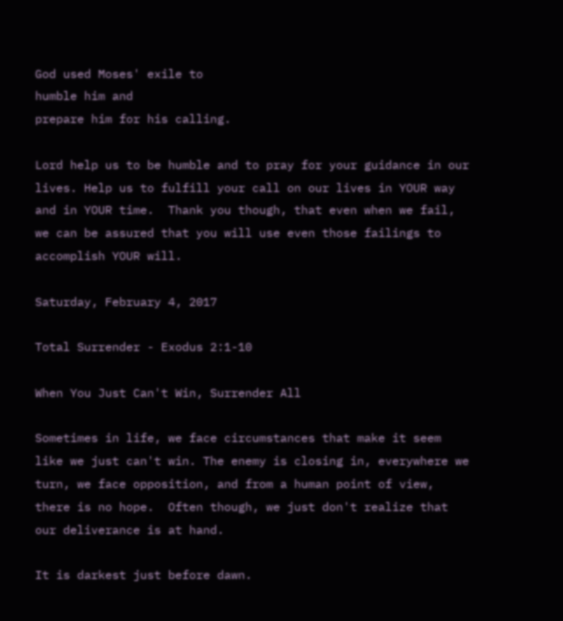God used Moses' exile to
humble him and
prepare him for his calling.

Lord help us to be humble and to pray for your guidance in our lives. Help us to fulfill your call on our lives in YOUR way and in YOUR time.  Thank you though, that even when we fail, we can be assured that you will use even those failings to accomplish YOUR will.

Saturday, February 4, 2017

Total Surrender - Exodus 2:1-10

When You Just Can't Win, Surrender All

Sometimes in life, we face circumstances that make it seem like we just can't win. The enemy is closing in, everywhere we turn, we face opposition, and from a human point of view, there is no hope.  Often though, we just don't realize that our deliverance is at hand.

It is darkest just before dawn.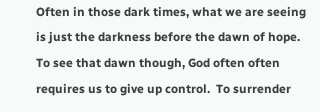Often in those dark times, what we are seeing is just the darkness before the dawn of hope.  To see that dawn though, God often often requires us to give up control.  To surrender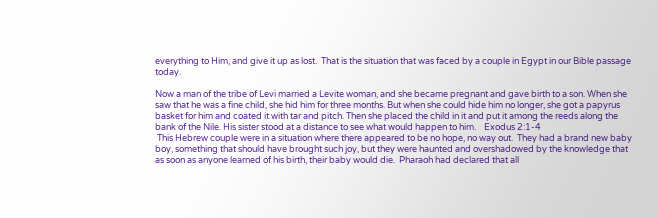everything to Him, and give it up as lost.  That is the situation that was faced by a couple in Egypt in our Bible passage today.

Now a man of the tribe of Levi married a Levite woman, and she became pregnant and gave birth to a son. When she saw that he was a fine child, she hid him for three months. But when she could hide him no longer, she got a papyrus basket for him and coated it with tar and pitch. Then she placed the child in it and put it among the reeds along the bank of the Nile. His sister stood at a distance to see what would happen to him.    Exodus 2:1-4
 This Hebrew couple were in a situation where there appeared to be no hope, no way out.  They had a brand new baby boy, something that should have brought such joy, but they were haunted and overshadowed by the knowledge that as soon as anyone learned of his birth, their baby would die.  Pharaoh had declared that all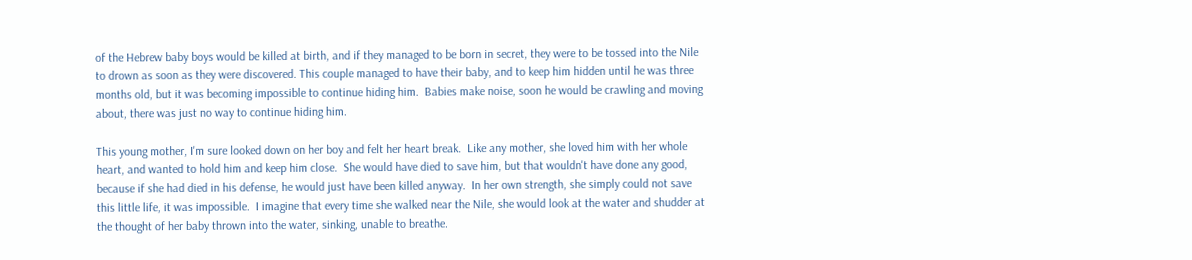of the Hebrew baby boys would be killed at birth, and if they managed to be born in secret, they were to be tossed into the Nile to drown as soon as they were discovered. This couple managed to have their baby, and to keep him hidden until he was three months old, but it was becoming impossible to continue hiding him.  Babies make noise, soon he would be crawling and moving about, there was just no way to continue hiding him.

This young mother, I'm sure looked down on her boy and felt her heart break.  Like any mother, she loved him with her whole heart, and wanted to hold him and keep him close.  She would have died to save him, but that wouldn't have done any good, because if she had died in his defense, he would just have been killed anyway.  In her own strength, she simply could not save this little life, it was impossible.  I imagine that every time she walked near the Nile, she would look at the water and shudder at the thought of her baby thrown into the water, sinking, unable to breathe.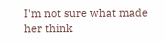I'm not sure what made her think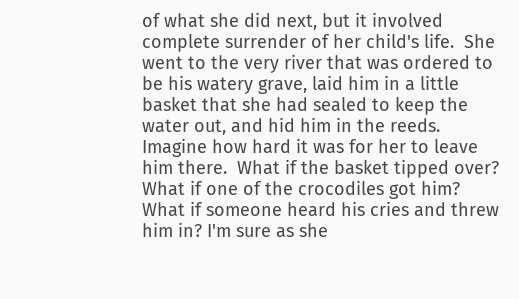of what she did next, but it involved complete surrender of her child's life.  She went to the very river that was ordered to be his watery grave, laid him in a little basket that she had sealed to keep the water out, and hid him in the reeds.  Imagine how hard it was for her to leave him there.  What if the basket tipped over?  What if one of the crocodiles got him?  What if someone heard his cries and threw him in? I'm sure as she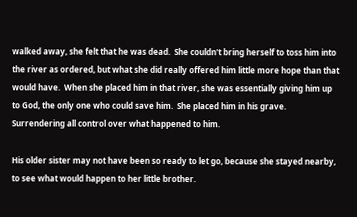walked away, she felt that he was dead.  She couldn't bring herself to toss him into the river as ordered, but what she did really offered him little more hope than that would have.  When she placed him in that river, she was essentially giving him up to God, the only one who could save him.  She placed him in his grave.  Surrendering all control over what happened to him.

His older sister may not have been so ready to let go, because she stayed nearby, to see what would happen to her little brother.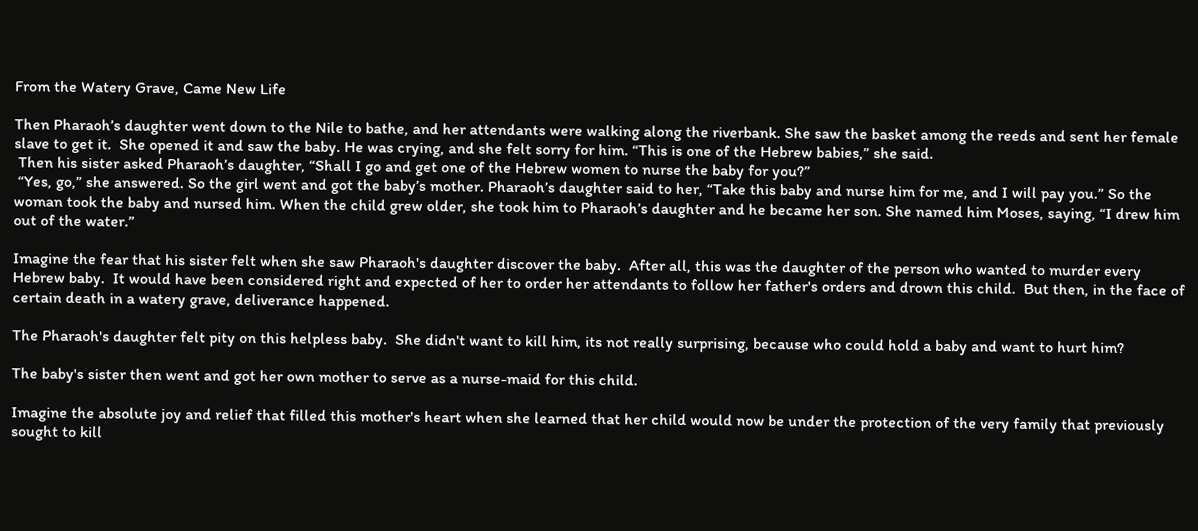From the Watery Grave, Came New Life

Then Pharaoh’s daughter went down to the Nile to bathe, and her attendants were walking along the riverbank. She saw the basket among the reeds and sent her female slave to get it.  She opened it and saw the baby. He was crying, and she felt sorry for him. “This is one of the Hebrew babies,” she said.
 Then his sister asked Pharaoh’s daughter, “Shall I go and get one of the Hebrew women to nurse the baby for you?”
 “Yes, go,” she answered. So the girl went and got the baby’s mother. Pharaoh’s daughter said to her, “Take this baby and nurse him for me, and I will pay you.” So the woman took the baby and nursed him. When the child grew older, she took him to Pharaoh’s daughter and he became her son. She named him Moses, saying, “I drew him out of the water.”

Imagine the fear that his sister felt when she saw Pharaoh's daughter discover the baby.  After all, this was the daughter of the person who wanted to murder every Hebrew baby.  It would have been considered right and expected of her to order her attendants to follow her father's orders and drown this child.  But then, in the face of certain death in a watery grave, deliverance happened.

The Pharaoh's daughter felt pity on this helpless baby.  She didn't want to kill him, its not really surprising, because who could hold a baby and want to hurt him?

The baby's sister then went and got her own mother to serve as a nurse-maid for this child.

Imagine the absolute joy and relief that filled this mother's heart when she learned that her child would now be under the protection of the very family that previously sought to kill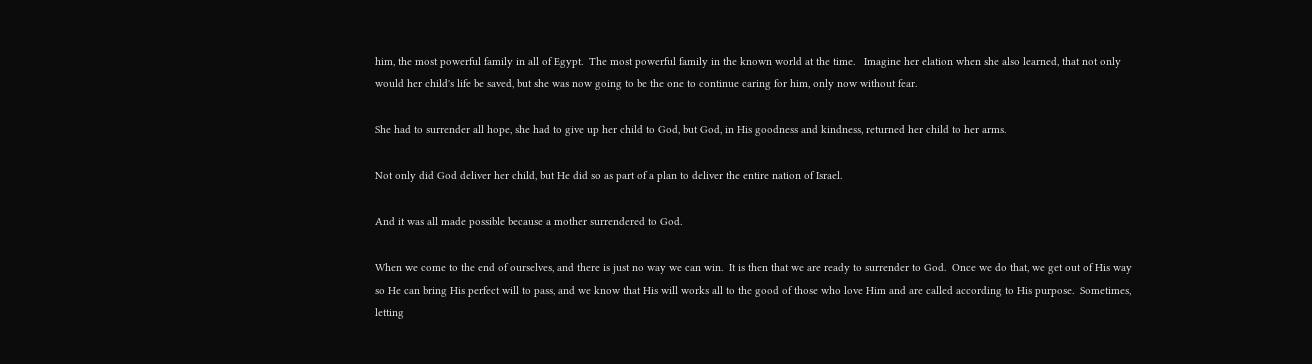him, the most powerful family in all of Egypt.  The most powerful family in the known world at the time.   Imagine her elation when she also learned, that not only would her child's life be saved, but she was now going to be the one to continue caring for him, only now without fear.

She had to surrender all hope, she had to give up her child to God, but God, in His goodness and kindness, returned her child to her arms.

Not only did God deliver her child, but He did so as part of a plan to deliver the entire nation of Israel.

And it was all made possible because a mother surrendered to God.

When we come to the end of ourselves, and there is just no way we can win.  It is then that we are ready to surrender to God.  Once we do that, we get out of His way so He can bring His perfect will to pass, and we know that His will works all to the good of those who love Him and are called according to His purpose.  Sometimes, letting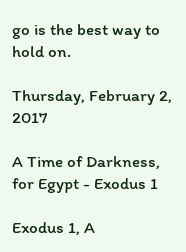go is the best way to hold on.

Thursday, February 2, 2017

A Time of Darkness, for Egypt - Exodus 1

Exodus 1, A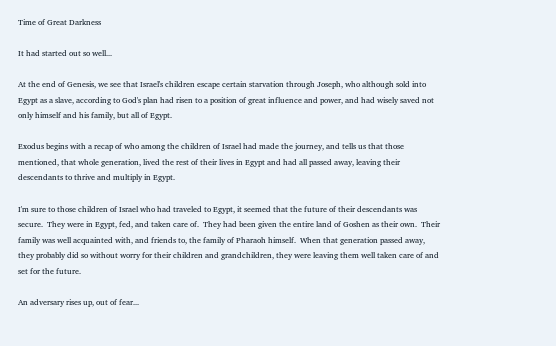Time of Great Darkness

It had started out so well...

At the end of Genesis, we see that Israel's children escape certain starvation through Joseph, who although sold into Egypt as a slave, according to God's plan had risen to a position of great influence and power, and had wisely saved not only himself and his family, but all of Egypt.

Exodus begins with a recap of who among the children of Israel had made the journey, and tells us that those mentioned, that whole generation, lived the rest of their lives in Egypt and had all passed away, leaving their descendants to thrive and multiply in Egypt.

I'm sure to those children of Israel who had traveled to Egypt, it seemed that the future of their descendants was secure.  They were in Egypt, fed, and taken care of.  They had been given the entire land of Goshen as their own.  Their family was well acquainted with, and friends to, the family of Pharaoh himself.  When that generation passed away, they probably did so without worry for their children and grandchildren, they were leaving them well taken care of and set for the future.

An adversary rises up, out of fear...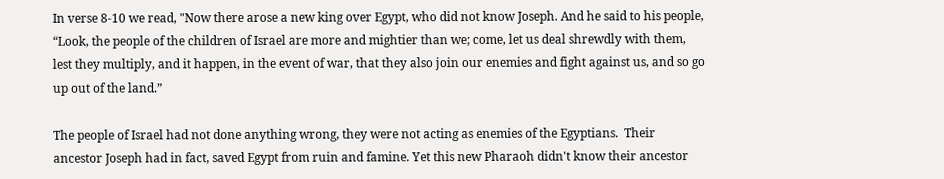In verse 8-10 we read, "Now there arose a new king over Egypt, who did not know Joseph. And he said to his people, “Look, the people of the children of Israel are more and mightier than we; come, let us deal shrewdly with them, lest they multiply, and it happen, in the event of war, that they also join our enemies and fight against us, and so go up out of the land.”

The people of Israel had not done anything wrong, they were not acting as enemies of the Egyptians.  Their ancestor Joseph had in fact, saved Egypt from ruin and famine. Yet this new Pharaoh didn't know their ancestor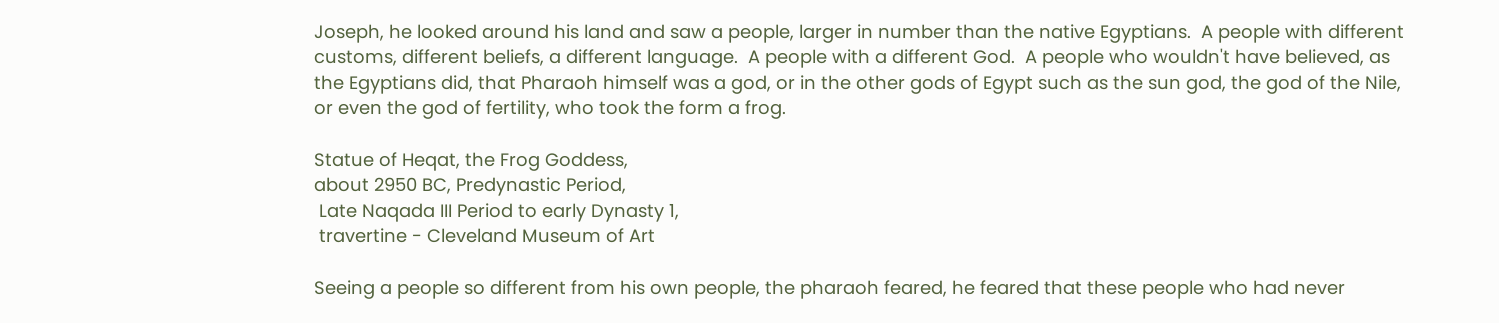Joseph, he looked around his land and saw a people, larger in number than the native Egyptians.  A people with different customs, different beliefs, a different language.  A people with a different God.  A people who wouldn't have believed, as the Egyptians did, that Pharaoh himself was a god, or in the other gods of Egypt such as the sun god, the god of the Nile, or even the god of fertility, who took the form a frog.

Statue of Heqat, the Frog Goddess,
about 2950 BC, Predynastic Period,
 Late Naqada III Period to early Dynasty 1,
 travertine - Cleveland Museum of Art

Seeing a people so different from his own people, the pharaoh feared, he feared that these people who had never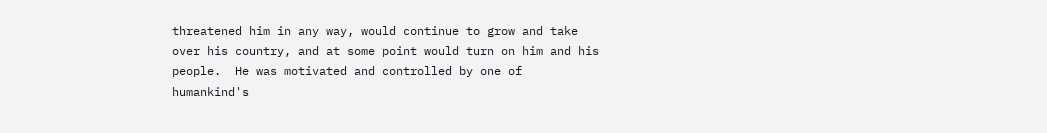threatened him in any way, would continue to grow and take over his country, and at some point would turn on him and his people.  He was motivated and controlled by one of humankind's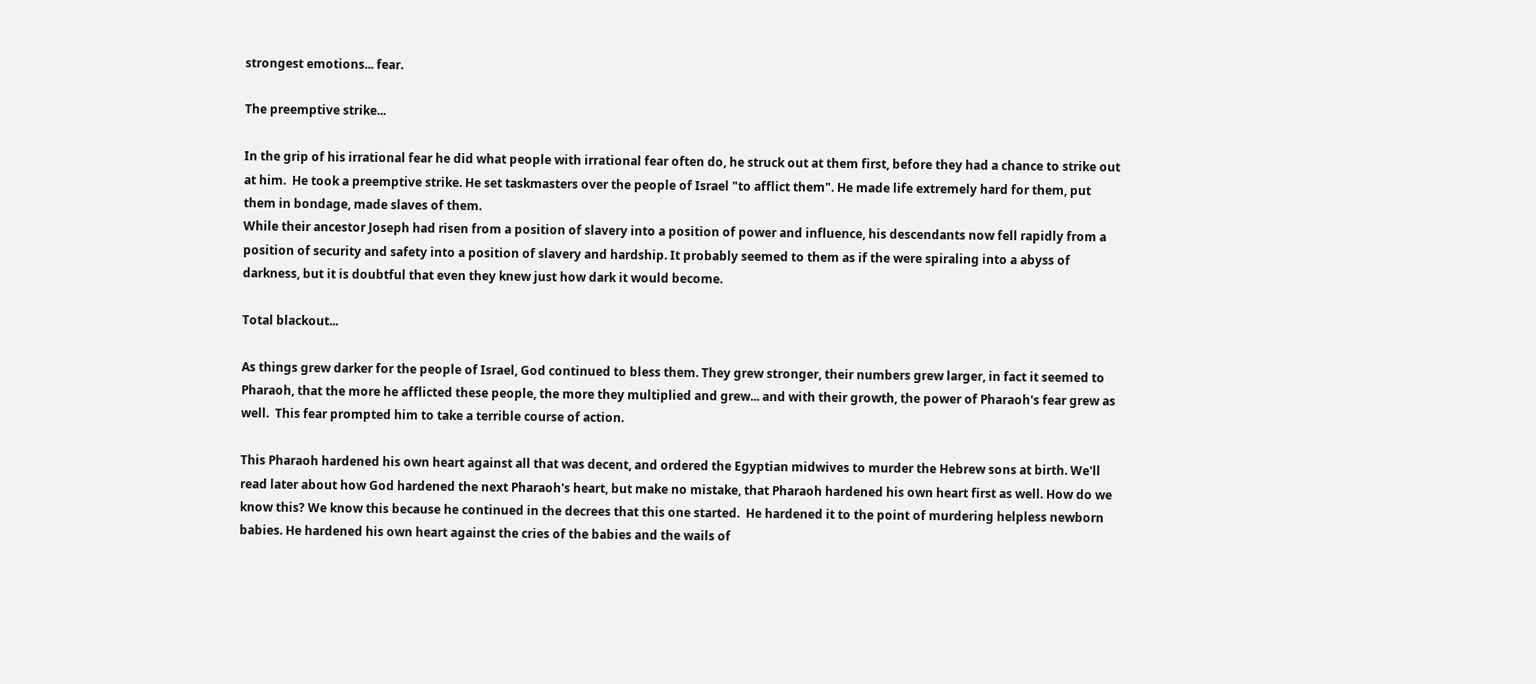strongest emotions... fear.

The preemptive strike...

In the grip of his irrational fear he did what people with irrational fear often do, he struck out at them first, before they had a chance to strike out at him.  He took a preemptive strike. He set taskmasters over the people of Israel "to afflict them". He made life extremely hard for them, put them in bondage, made slaves of them.
While their ancestor Joseph had risen from a position of slavery into a position of power and influence, his descendants now fell rapidly from a position of security and safety into a position of slavery and hardship. It probably seemed to them as if the were spiraling into a abyss of darkness, but it is doubtful that even they knew just how dark it would become.

Total blackout...

As things grew darker for the people of Israel, God continued to bless them. They grew stronger, their numbers grew larger, in fact it seemed to Pharaoh, that the more he afflicted these people, the more they multiplied and grew... and with their growth, the power of Pharaoh's fear grew as well.  This fear prompted him to take a terrible course of action.

This Pharaoh hardened his own heart against all that was decent, and ordered the Egyptian midwives to murder the Hebrew sons at birth. We'll read later about how God hardened the next Pharaoh's heart, but make no mistake, that Pharaoh hardened his own heart first as well. How do we know this? We know this because he continued in the decrees that this one started.  He hardened it to the point of murdering helpless newborn babies. He hardened his own heart against the cries of the babies and the wails of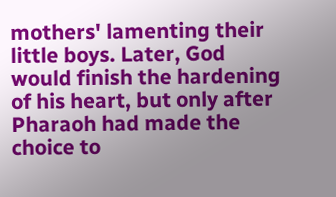mothers' lamenting their little boys. Later, God would finish the hardening of his heart, but only after Pharaoh had made the choice to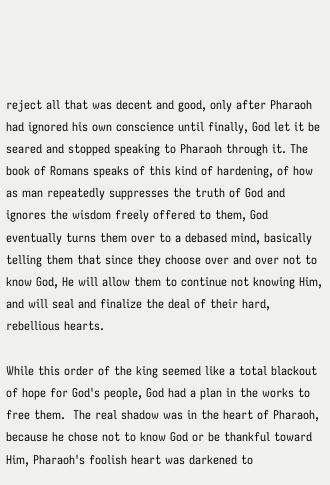reject all that was decent and good, only after Pharaoh had ignored his own conscience until finally, God let it be seared and stopped speaking to Pharaoh through it. The book of Romans speaks of this kind of hardening, of how as man repeatedly suppresses the truth of God and ignores the wisdom freely offered to them, God eventually turns them over to a debased mind, basically telling them that since they choose over and over not to know God, He will allow them to continue not knowing Him, and will seal and finalize the deal of their hard, rebellious hearts.

While this order of the king seemed like a total blackout of hope for God's people, God had a plan in the works to free them.  The real shadow was in the heart of Pharaoh, because he chose not to know God or be thankful toward Him, Pharaoh's foolish heart was darkened to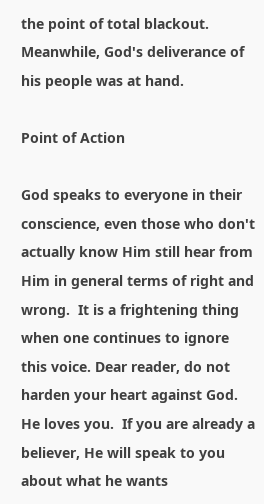the point of total blackout.  Meanwhile, God's deliverance of his people was at hand.

Point of Action

God speaks to everyone in their conscience, even those who don't actually know Him still hear from Him in general terms of right and wrong.  It is a frightening thing when one continues to ignore this voice. Dear reader, do not harden your heart against God.  He loves you.  If you are already a believer, He will speak to you about what he wants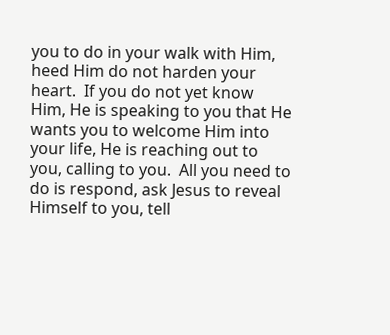you to do in your walk with Him, heed Him do not harden your heart.  If you do not yet know Him, He is speaking to you that He wants you to welcome Him into your life, He is reaching out to you, calling to you.  All you need to do is respond, ask Jesus to reveal Himself to you, tell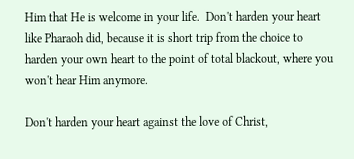Him that He is welcome in your life.  Don't harden your heart like Pharaoh did, because it is short trip from the choice to harden your own heart to the point of total blackout, where you won't hear Him anymore.

Don't harden your heart against the love of Christ,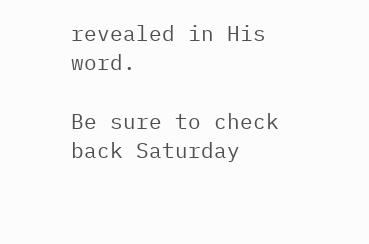revealed in His word.

Be sure to check back Saturday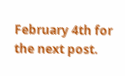February 4th for the next post.